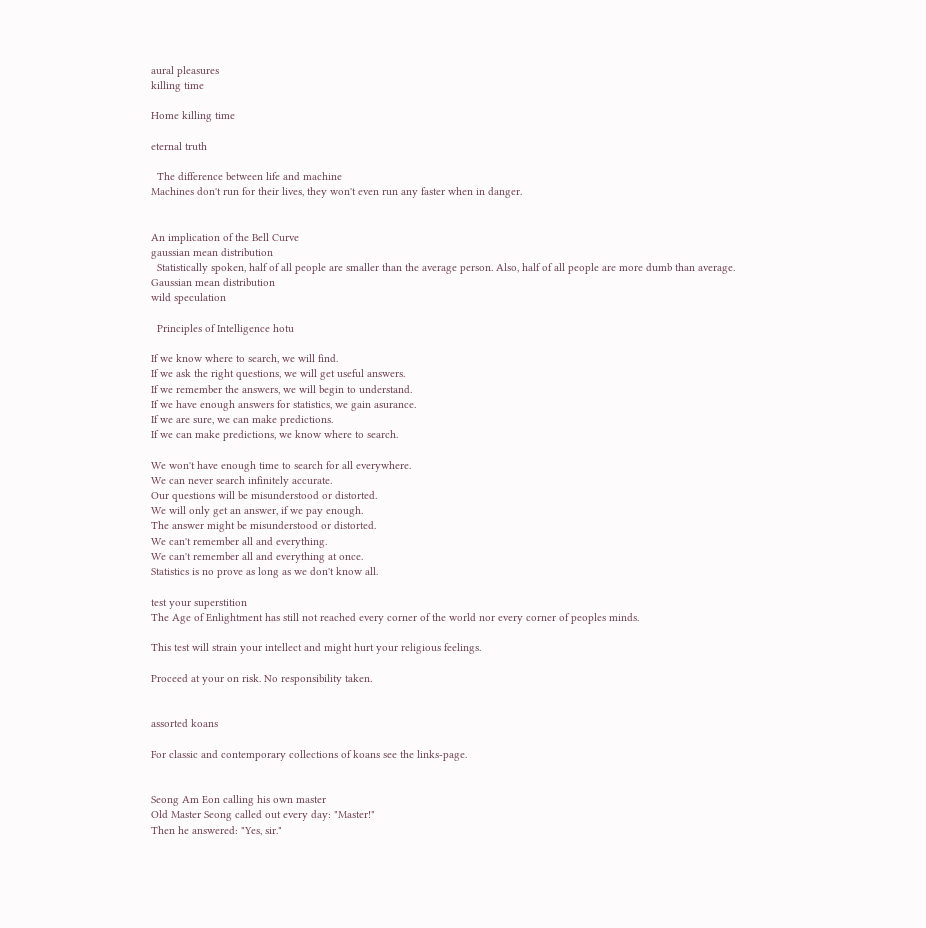aural pleasures
killing time

Home killing time

eternal truth

  The difference between life and machine
Machines don't run for their lives, they won't even run any faster when in danger.


An implication of the Bell Curve
gaussian mean distribution
  Statistically spoken, half of all people are smaller than the average person. Also, half of all people are more dumb than average.
Gaussian mean distribution
wild speculation

  Principles of Intelligence hotu

If we know where to search, we will find.
If we ask the right questions, we will get useful answers.
If we remember the answers, we will begin to understand.
If we have enough answers for statistics, we gain asurance.
If we are sure, we can make predictions.
If we can make predictions, we know where to search.

We won't have enough time to search for all everywhere.
We can never search infinitely accurate.
Our questions will be misunderstood or distorted.
We will only get an answer, if we pay enough.
The answer might be misunderstood or distorted.
We can't remember all and everything.
We can't remember all and everything at once.
Statistics is no prove as long as we don't know all.

test your superstition
The Age of Enlightment has still not reached every corner of the world nor every corner of peoples minds.

This test will strain your intellect and might hurt your religious feelings.

Proceed at your on risk. No responsibility taken.


assorted koans

For classic and contemporary collections of koans see the links-page.


Seong Am Eon calling his own master
Old Master Seong called out every day: "Master!"
Then he answered: "Yes, sir."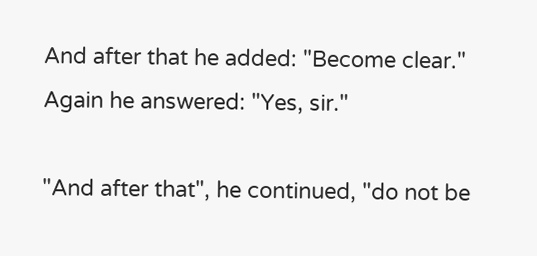And after that he added: "Become clear."
Again he answered: "Yes, sir."

"And after that", he continued, "do not be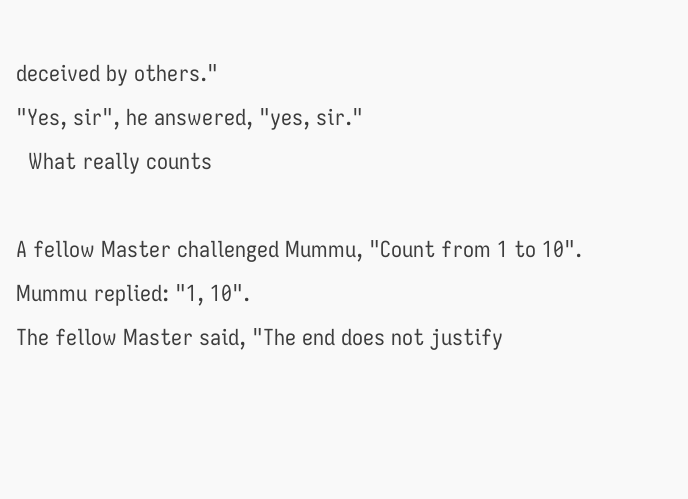deceived by others."
"Yes, sir", he answered, "yes, sir."
  What really counts

A fellow Master challenged Mummu, "Count from 1 to 10".
Mummu replied: "1, 10".
The fellow Master said, "The end does not justify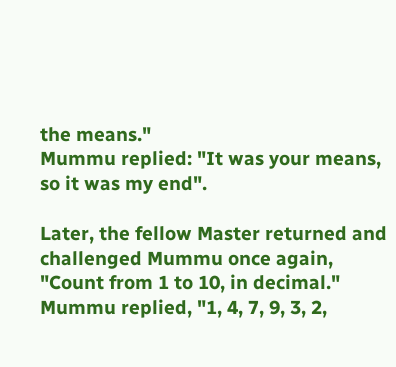the means."
Mummu replied: "It was your means, so it was my end".

Later, the fellow Master returned and challenged Mummu once again, "Count from 1 to 10, in decimal."
Mummu replied, "1, 4, 7, 9, 3, 2,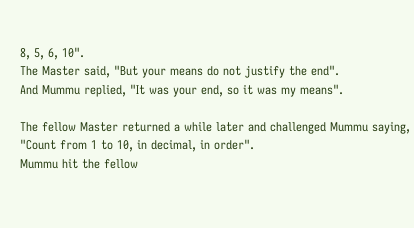8, 5, 6, 10".
The Master said, "But your means do not justify the end".
And Mummu replied, "It was your end, so it was my means".

The fellow Master returned a while later and challenged Mummu saying, "Count from 1 to 10, in decimal, in order".
Mummu hit the fellow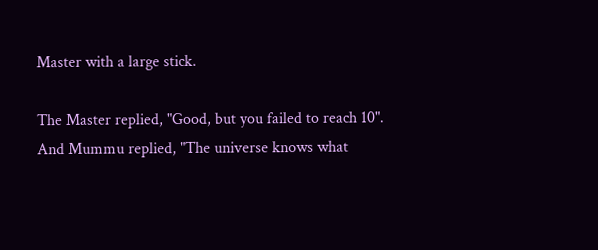Master with a large stick.

The Master replied, "Good, but you failed to reach 10".
And Mummu replied, "The universe knows what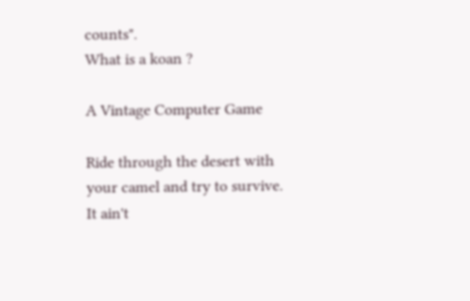counts".
What is a koan ?

A Vintage Computer Game

Ride through the desert with your camel and try to survive.
It ain't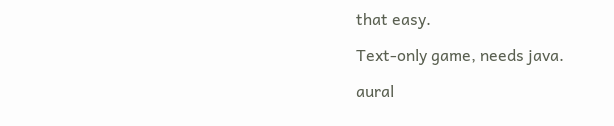that easy.

Text-only game, needs java.

aural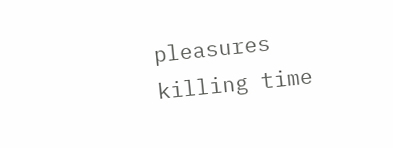pleasures
killing time